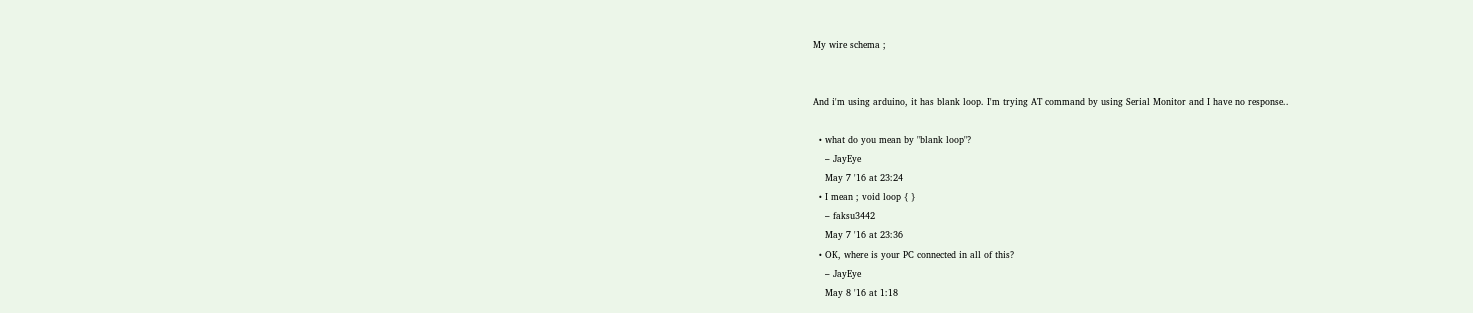My wire schema ;


And i'm using arduino, it has blank loop. I'm trying AT command by using Serial Monitor and I have no response..

  • what do you mean by "blank loop"?
    – JayEye
    May 7 '16 at 23:24
  • I mean ; void loop { }
    – faksu3442
    May 7 '16 at 23:36
  • OK, where is your PC connected in all of this?
    – JayEye
    May 8 '16 at 1:18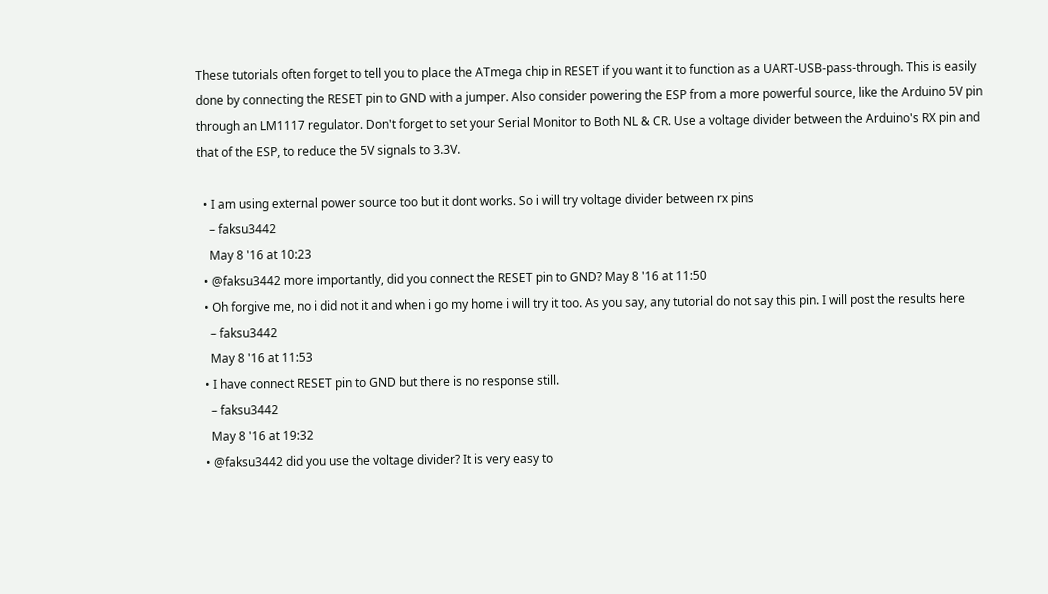These tutorials often forget to tell you to place the ATmega chip in RESET if you want it to function as a UART-USB-pass-through. This is easily done by connecting the RESET pin to GND with a jumper. Also consider powering the ESP from a more powerful source, like the Arduino 5V pin through an LM1117 regulator. Don't forget to set your Serial Monitor to Both NL & CR. Use a voltage divider between the Arduino's RX pin and that of the ESP, to reduce the 5V signals to 3.3V.

  • I am using external power source too but it dont works. So i will try voltage divider between rx pins
    – faksu3442
    May 8 '16 at 10:23
  • @faksu3442 more importantly, did you connect the RESET pin to GND? May 8 '16 at 11:50
  • Oh forgive me, no i did not it and when i go my home i will try it too. As you say, any tutorial do not say this pin. I will post the results here
    – faksu3442
    May 8 '16 at 11:53
  • I have connect RESET pin to GND but there is no response still.
    – faksu3442
    May 8 '16 at 19:32
  • @faksu3442 did you use the voltage divider? It is very easy to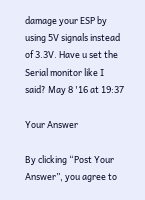damage your ESP by using 5V signals instead of 3.3V. Have u set the Serial monitor like I said? May 8 '16 at 19:37

Your Answer

By clicking “Post Your Answer”, you agree to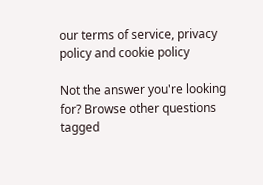our terms of service, privacy policy and cookie policy

Not the answer you're looking for? Browse other questions tagged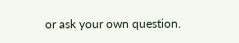or ask your own question.